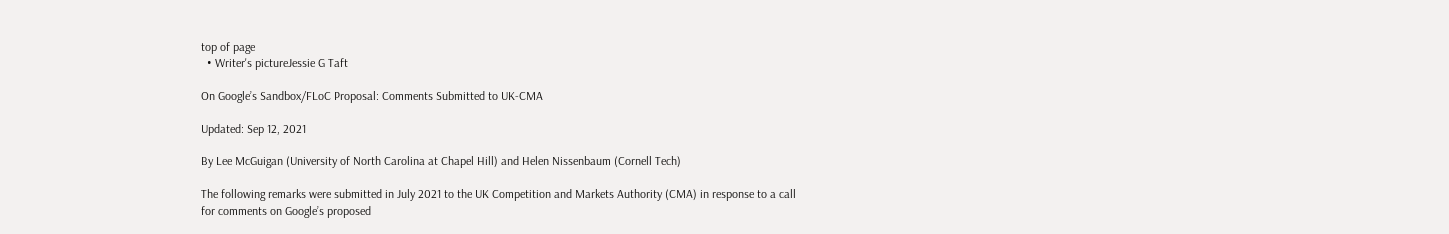top of page
  • Writer's pictureJessie G Taft

On Google’s Sandbox/FLoC Proposal: Comments Submitted to UK-CMA

Updated: Sep 12, 2021

By Lee McGuigan (University of North Carolina at Chapel Hill) and Helen Nissenbaum (Cornell Tech)

The following remarks were submitted in July 2021 to the UK Competition and Markets Authority (CMA) in response to a call for comments on Google’s proposed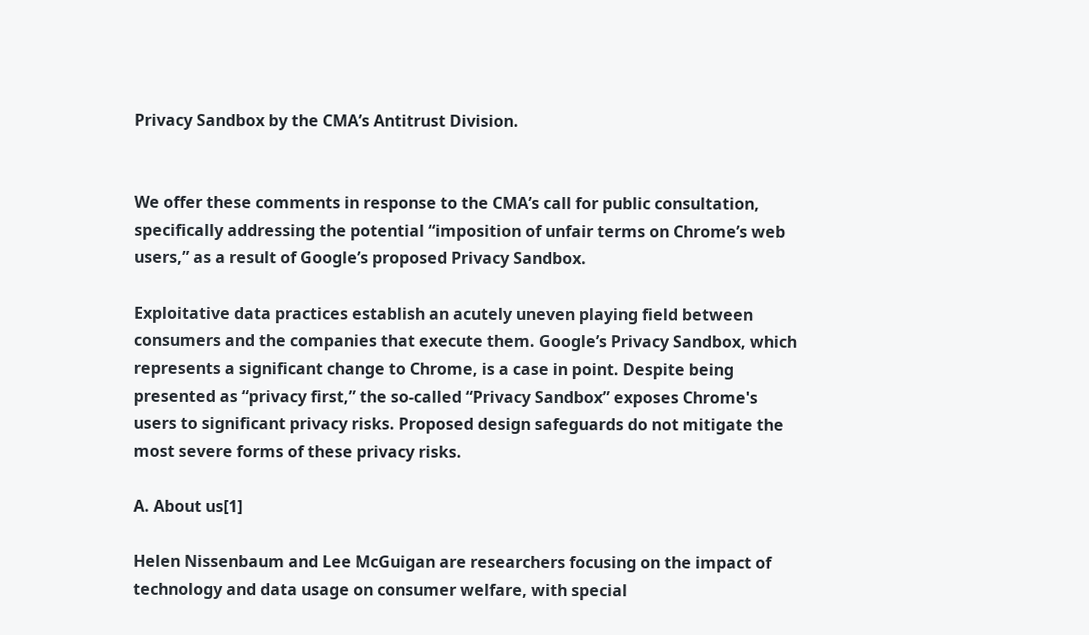Privacy Sandbox by the CMA’s Antitrust Division.


We offer these comments in response to the CMA’s call for public consultation, specifically addressing the potential “imposition of unfair terms on Chrome’s web users,” as a result of Google’s proposed Privacy Sandbox.

Exploitative data practices establish an acutely uneven playing field between consumers and the companies that execute them. Google’s Privacy Sandbox, which represents a significant change to Chrome, is a case in point. Despite being presented as “privacy first,” the so-called “Privacy Sandbox” exposes Chrome's users to significant privacy risks. Proposed design safeguards do not mitigate the most severe forms of these privacy risks.

A. About us[1]

Helen Nissenbaum and Lee McGuigan are researchers focusing on the impact of technology and data usage on consumer welfare, with special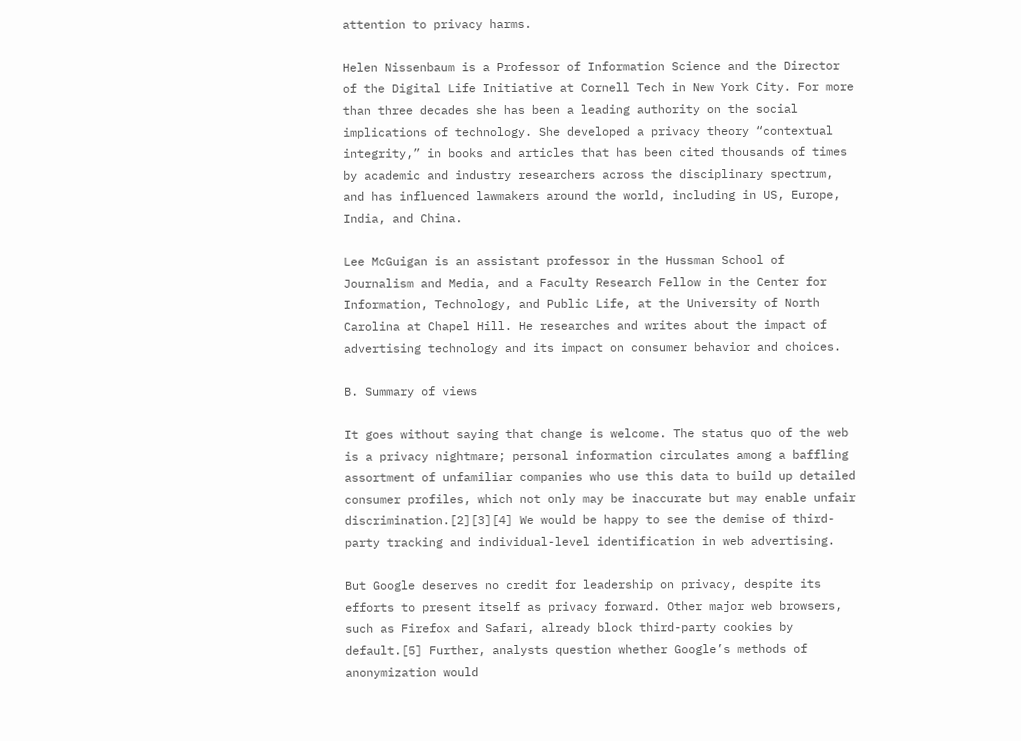attention to privacy harms.

Helen Nissenbaum is a Professor of Information Science and the Director of the Digital Life Initiative at Cornell Tech in New York City. For more than three decades she has been a leading authority on the social implications of technology. She developed a privacy theory “contextual integrity,” in books and articles that has been cited thousands of times by academic and industry researchers across the disciplinary spectrum, and has influenced lawmakers around the world, including in US, Europe, India, and China.

Lee McGuigan is an assistant professor in the Hussman School of Journalism and Media, and a Faculty Research Fellow in the Center for Information, Technology, and Public Life, at the University of North Carolina at Chapel Hill. He researches and writes about the impact of advertising technology and its impact on consumer behavior and choices.

B. Summary of views

It goes without saying that change is welcome. The status quo of the web is a privacy nightmare; personal information circulates among a baffling assortment of unfamiliar companies who use this data to build up detailed consumer profiles, which not only may be inaccurate but may enable unfair discrimination.[2][3][4] We would be happy to see the demise of third-party tracking and individual-level identification in web advertising.

But Google deserves no credit for leadership on privacy, despite its efforts to present itself as privacy forward. Other major web browsers, such as Firefox and Safari, already block third-party cookies by default.[5] Further, analysts question whether Google’s methods of anonymization would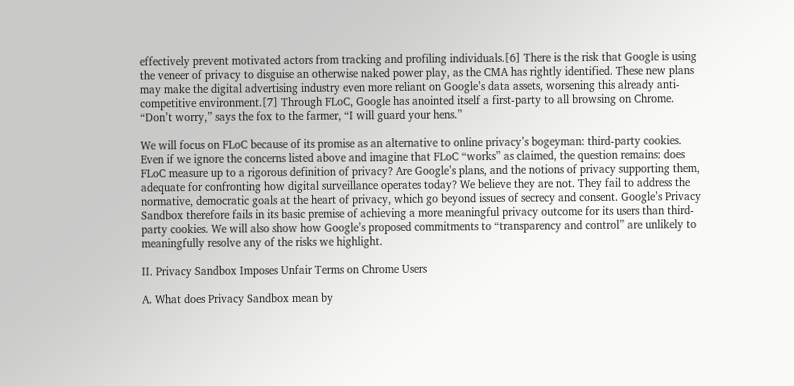effectively prevent motivated actors from tracking and profiling individuals.[6] There is the risk that Google is using the veneer of privacy to disguise an otherwise naked power play, as the CMA has rightly identified. These new plans may make the digital advertising industry even more reliant on Google’s data assets, worsening this already anti-competitive environment.[7] Through FLoC, Google has anointed itself a first-party to all browsing on Chrome. “Don’t worry,” says the fox to the farmer, “I will guard your hens.”

We will focus on FLoC because of its promise as an alternative to online privacy’s bogeyman: third-party cookies. Even if we ignore the concerns listed above and imagine that FLoC “works” as claimed, the question remains: does FLoC measure up to a rigorous definition of privacy? Are Google’s plans, and the notions of privacy supporting them, adequate for confronting how digital surveillance operates today? We believe they are not. They fail to address the normative, democratic goals at the heart of privacy, which go beyond issues of secrecy and consent. Google’s Privacy Sandbox therefore fails in its basic premise of achieving a more meaningful privacy outcome for its users than third-party cookies. We will also show how Google’s proposed commitments to “transparency and control” are unlikely to meaningfully resolve any of the risks we highlight.

II. Privacy Sandbox Imposes Unfair Terms on Chrome Users

A. What does Privacy Sandbox mean by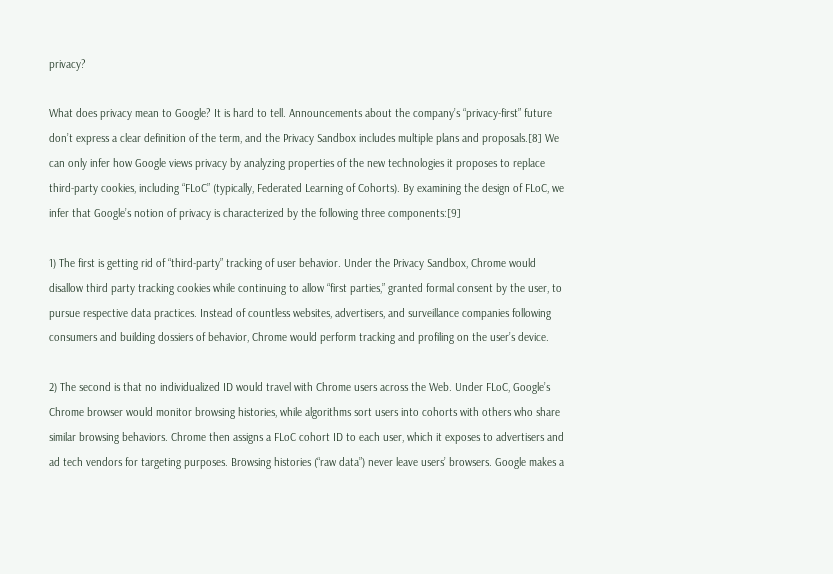privacy?

What does privacy mean to Google? It is hard to tell. Announcements about the company’s “privacy-first” future don’t express a clear definition of the term, and the Privacy Sandbox includes multiple plans and proposals.[8] We can only infer how Google views privacy by analyzing properties of the new technologies it proposes to replace third-party cookies, including “FLoC” (typically, Federated Learning of Cohorts). By examining the design of FLoC, we infer that Google’s notion of privacy is characterized by the following three components:[9]

1) The first is getting rid of “third-party” tracking of user behavior. Under the Privacy Sandbox, Chrome would disallow third party tracking cookies while continuing to allow “first parties,” granted formal consent by the user, to pursue respective data practices. Instead of countless websites, advertisers, and surveillance companies following consumers and building dossiers of behavior, Chrome would perform tracking and profiling on the user’s device.

2) The second is that no individualized ID would travel with Chrome users across the Web. Under FLoC, Google’s Chrome browser would monitor browsing histories, while algorithms sort users into cohorts with others who share similar browsing behaviors. Chrome then assigns a FLoC cohort ID to each user, which it exposes to advertisers and ad tech vendors for targeting purposes. Browsing histories (“raw data”) never leave users’ browsers. Google makes a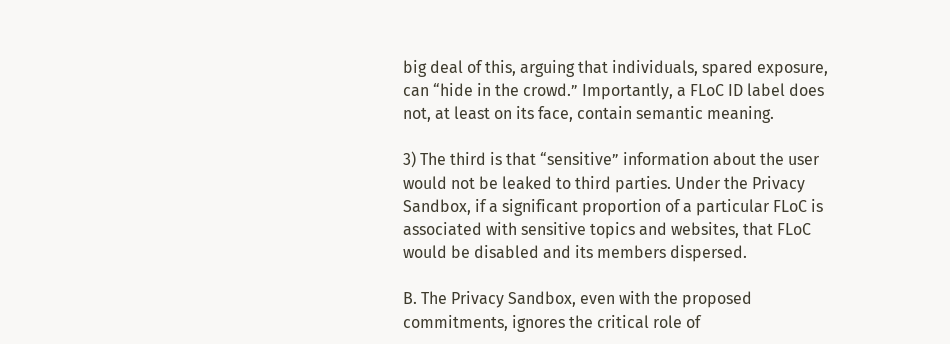big deal of this, arguing that individuals, spared exposure, can “hide in the crowd.” Importantly, a FLoC ID label does not, at least on its face, contain semantic meaning.

3) The third is that “sensitive” information about the user would not be leaked to third parties. Under the Privacy Sandbox, if a significant proportion of a particular FLoC is associated with sensitive topics and websites, that FLoC would be disabled and its members dispersed.

B. The Privacy Sandbox, even with the proposed commitments, ignores the critical role of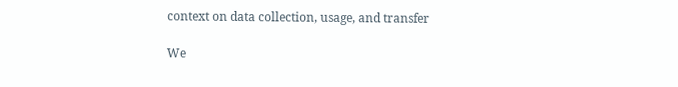context on data collection, usage, and transfer

We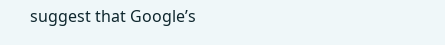suggest that Google’s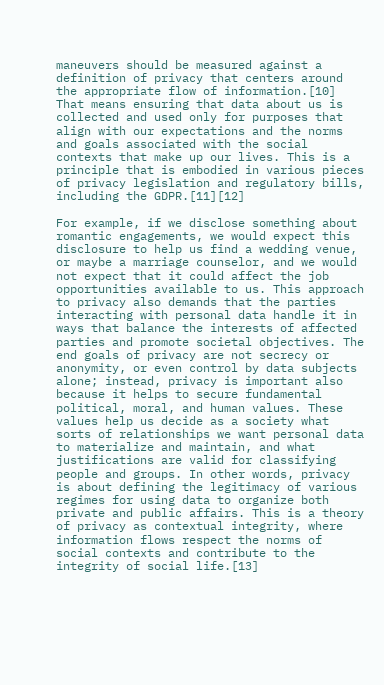maneuvers should be measured against a definition of privacy that centers around the appropriate flow of information.[10] That means ensuring that data about us is collected and used only for purposes that align with our expectations and the norms and goals associated with the social contexts that make up our lives. This is a principle that is embodied in various pieces of privacy legislation and regulatory bills, including the GDPR.[11][12]

For example, if we disclose something about romantic engagements, we would expect this disclosure to help us find a wedding venue, or maybe a marriage counselor, and we would not expect that it could affect the job opportunities available to us. This approach to privacy also demands that the parties interacting with personal data handle it in ways that balance the interests of affected parties and promote societal objectives. The end goals of privacy are not secrecy or anonymity, or even control by data subjects alone; instead, privacy is important also because it helps to secure fundamental political, moral, and human values. These values help us decide as a society what sorts of relationships we want personal data to materialize and maintain, and what justifications are valid for classifying people and groups. In other words, privacy is about defining the legitimacy of various regimes for using data to organize both private and public affairs. This is a theory of privacy as contextual integrity, where information flows respect the norms of social contexts and contribute to the integrity of social life.[13]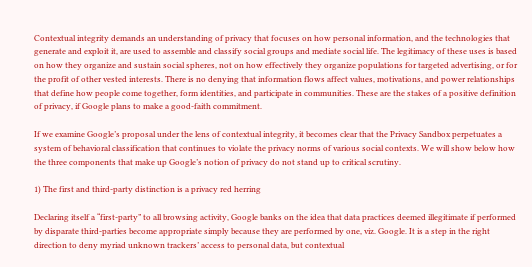Contextual integrity demands an understanding of privacy that focuses on how personal information, and the technologies that generate and exploit it, are used to assemble and classify social groups and mediate social life. The legitimacy of these uses is based on how they organize and sustain social spheres, not on how effectively they organize populations for targeted advertising, or for the profit of other vested interests. There is no denying that information flows affect values, motivations, and power relationships that define how people come together, form identities, and participate in communities. These are the stakes of a positive definition of privacy, if Google plans to make a good-faith commitment.

If we examine Google’s proposal under the lens of contextual integrity, it becomes clear that the Privacy Sandbox perpetuates a system of behavioral classification that continues to violate the privacy norms of various social contexts. We will show below how the three components that make up Google’s notion of privacy do not stand up to critical scrutiny.

1) The first and third-party distinction is a privacy red herring

Declaring itself a “first-party” to all browsing activity, Google banks on the idea that data practices deemed illegitimate if performed by disparate third-parties become appropriate simply because they are performed by one, viz. Google. It is a step in the right direction to deny myriad unknown trackers’ access to personal data, but contextual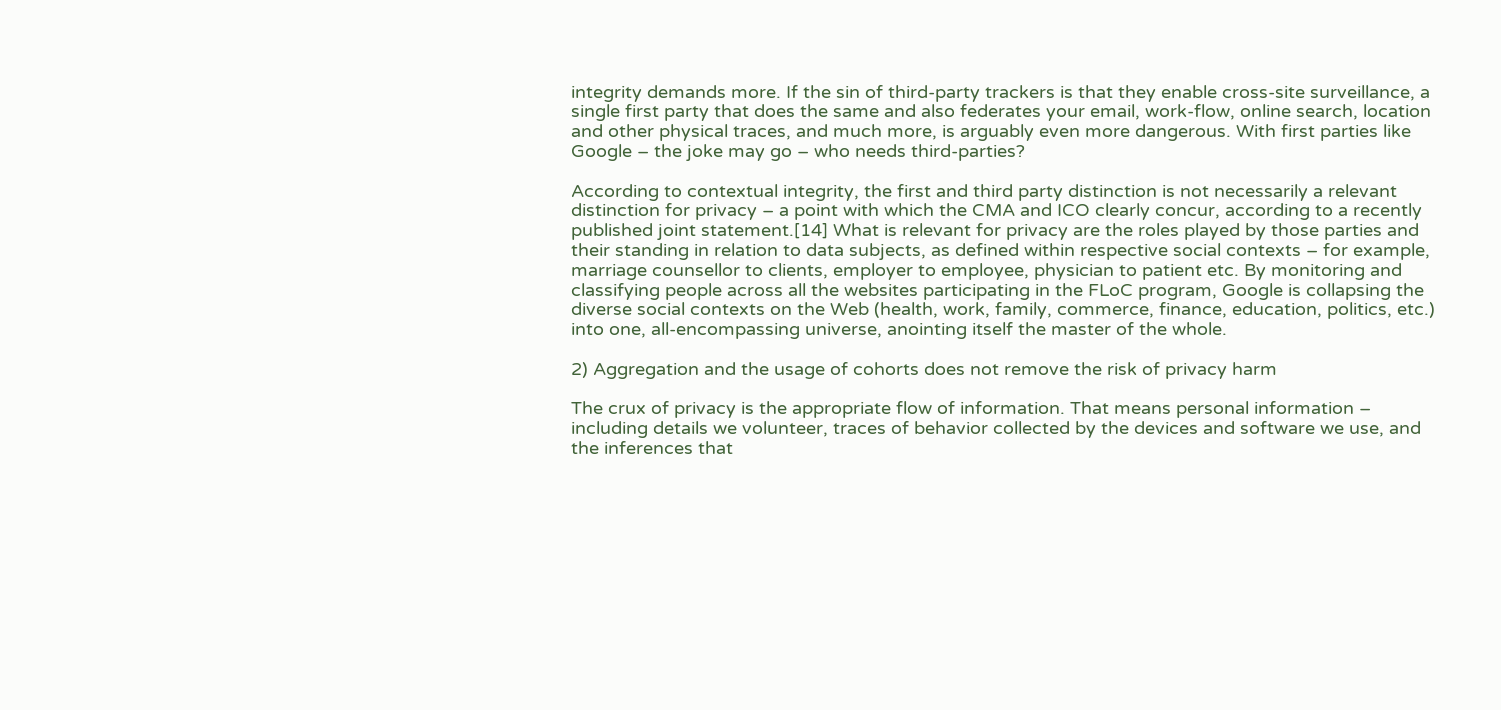integrity demands more. If the sin of third-party trackers is that they enable cross-site surveillance, a single first party that does the same and also federates your email, work-flow, online search, location and other physical traces, and much more, is arguably even more dangerous. With first parties like Google – the joke may go – who needs third-parties?

According to contextual integrity, the first and third party distinction is not necessarily a relevant distinction for privacy – a point with which the CMA and ICO clearly concur, according to a recently published joint statement.[14] What is relevant for privacy are the roles played by those parties and their standing in relation to data subjects, as defined within respective social contexts – for example, marriage counsellor to clients, employer to employee, physician to patient etc. By monitoring and classifying people across all the websites participating in the FLoC program, Google is collapsing the diverse social contexts on the Web (health, work, family, commerce, finance, education, politics, etc.) into one, all-encompassing universe, anointing itself the master of the whole.

2) Aggregation and the usage of cohorts does not remove the risk of privacy harm

The crux of privacy is the appropriate flow of information. That means personal information – including details we volunteer, traces of behavior collected by the devices and software we use, and the inferences that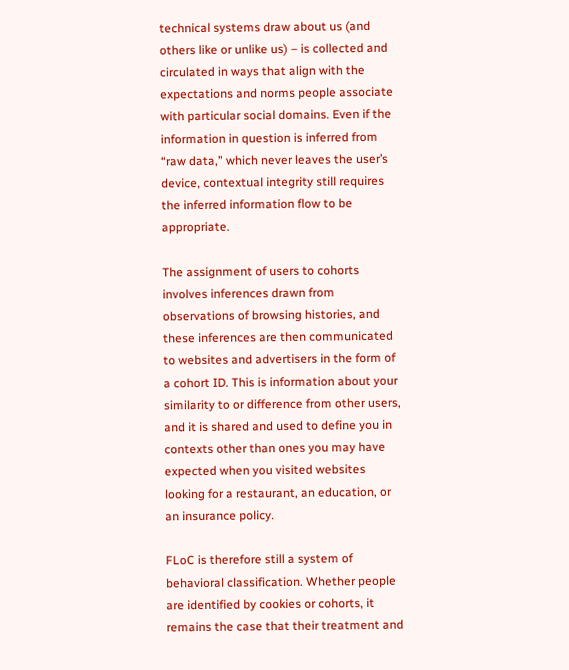technical systems draw about us (and others like or unlike us) – is collected and circulated in ways that align with the expectations and norms people associate with particular social domains. Even if the information in question is inferred from “raw data,” which never leaves the user’s device, contextual integrity still requires the inferred information flow to be appropriate.

The assignment of users to cohorts involves inferences drawn from observations of browsing histories, and these inferences are then communicated to websites and advertisers in the form of a cohort ID. This is information about your similarity to or difference from other users, and it is shared and used to define you in contexts other than ones you may have expected when you visited websites looking for a restaurant, an education, or an insurance policy.

FLoC is therefore still a system of behavioral classification. Whether people are identified by cookies or cohorts, it remains the case that their treatment and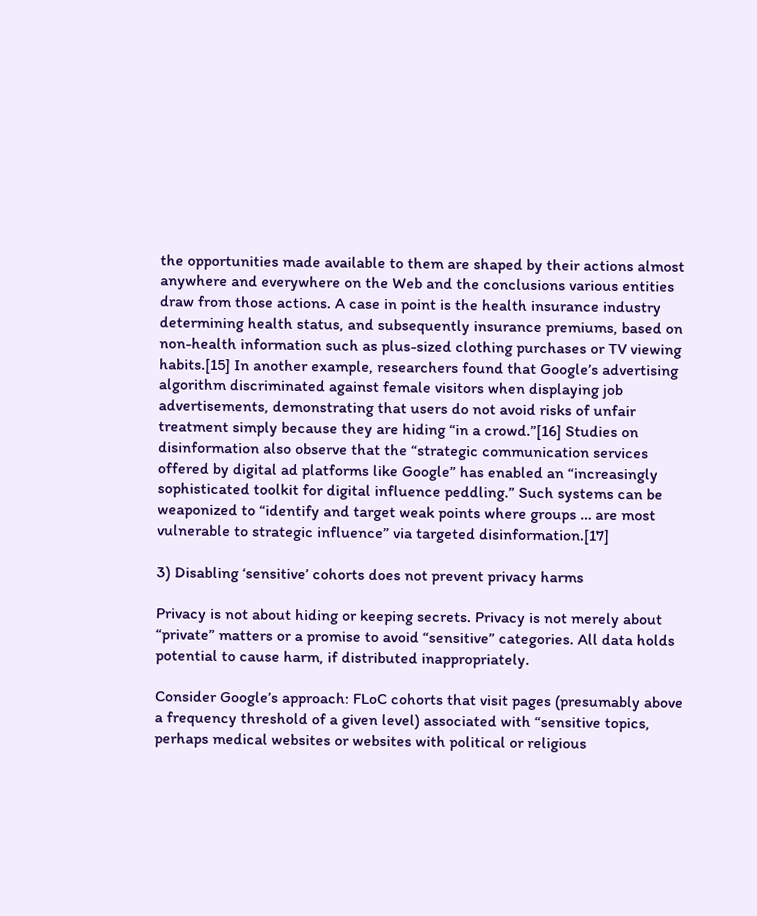the opportunities made available to them are shaped by their actions almost anywhere and everywhere on the Web and the conclusions various entities draw from those actions. A case in point is the health insurance industry determining health status, and subsequently insurance premiums, based on non-health information such as plus-sized clothing purchases or TV viewing habits.[15] In another example, researchers found that Google’s advertising algorithm discriminated against female visitors when displaying job advertisements, demonstrating that users do not avoid risks of unfair treatment simply because they are hiding “in a crowd.”[16] Studies on disinformation also observe that the “strategic communication services offered by digital ad platforms like Google” has enabled an “increasingly sophisticated toolkit for digital influence peddling.” Such systems can be weaponized to “identify and target weak points where groups … are most vulnerable to strategic influence” via targeted disinformation.[17]

3) Disabling ‘sensitive’ cohorts does not prevent privacy harms

Privacy is not about hiding or keeping secrets. Privacy is not merely about “private” matters or a promise to avoid “sensitive” categories. All data holds potential to cause harm, if distributed inappropriately.

Consider Google’s approach: FLoC cohorts that visit pages (presumably above a frequency threshold of a given level) associated with “sensitive topics, perhaps medical websites or websites with political or religious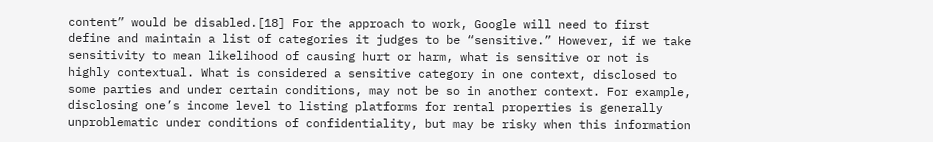content” would be disabled.[18] For the approach to work, Google will need to first define and maintain a list of categories it judges to be “sensitive.” However, if we take sensitivity to mean likelihood of causing hurt or harm, what is sensitive or not is highly contextual. What is considered a sensitive category in one context, disclosed to some parties and under certain conditions, may not be so in another context. For example, disclosing one’s income level to listing platforms for rental properties is generally unproblematic under conditions of confidentiality, but may be risky when this information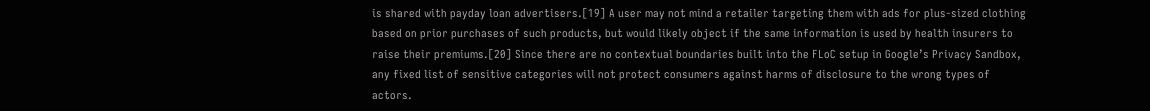is shared with payday loan advertisers.[19] A user may not mind a retailer targeting them with ads for plus-sized clothing based on prior purchases of such products, but would likely object if the same information is used by health insurers to raise their premiums.[20] Since there are no contextual boundaries built into the FLoC setup in Google’s Privacy Sandbox, any fixed list of sensitive categories will not protect consumers against harms of disclosure to the wrong types of actors.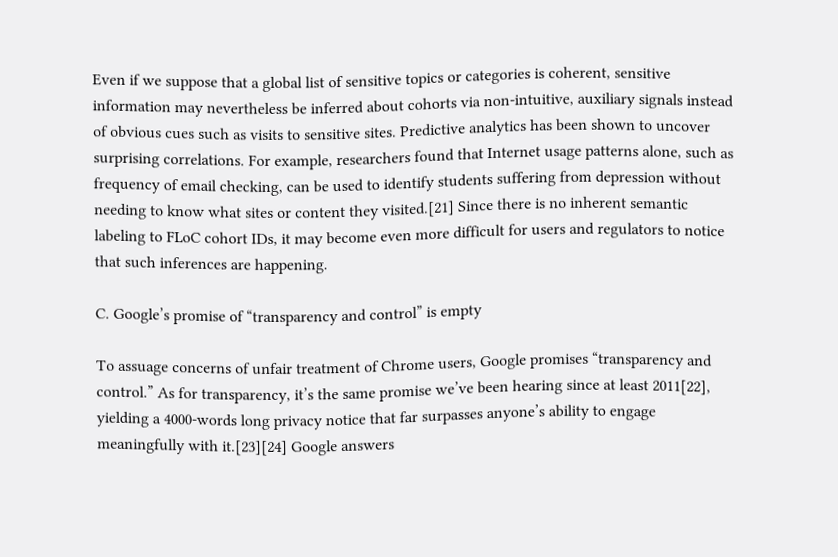Even if we suppose that a global list of sensitive topics or categories is coherent, sensitive information may nevertheless be inferred about cohorts via non-intuitive, auxiliary signals instead of obvious cues such as visits to sensitive sites. Predictive analytics has been shown to uncover surprising correlations. For example, researchers found that Internet usage patterns alone, such as frequency of email checking, can be used to identify students suffering from depression without needing to know what sites or content they visited.[21] Since there is no inherent semantic labeling to FLoC cohort IDs, it may become even more difficult for users and regulators to notice that such inferences are happening.

C. Google’s promise of “transparency and control” is empty

To assuage concerns of unfair treatment of Chrome users, Google promises “transparency and control.” As for transparency, it’s the same promise we’ve been hearing since at least 2011[22], yielding a 4000-words long privacy notice that far surpasses anyone’s ability to engage meaningfully with it.[23][24] Google answers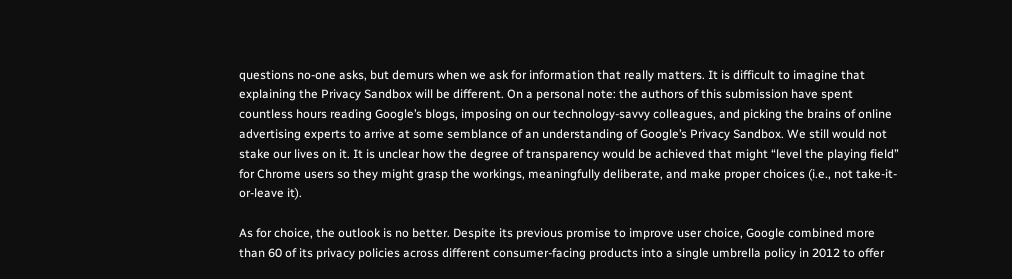questions no-one asks, but demurs when we ask for information that really matters. It is difficult to imagine that explaining the Privacy Sandbox will be different. On a personal note: the authors of this submission have spent countless hours reading Google’s blogs, imposing on our technology-savvy colleagues, and picking the brains of online advertising experts to arrive at some semblance of an understanding of Google’s Privacy Sandbox. We still would not stake our lives on it. It is unclear how the degree of transparency would be achieved that might “level the playing field” for Chrome users so they might grasp the workings, meaningfully deliberate, and make proper choices (i.e., not take-it-or-leave it).

As for choice, the outlook is no better. Despite its previous promise to improve user choice, Google combined more than 60 of its privacy policies across different consumer-facing products into a single umbrella policy in 2012 to offer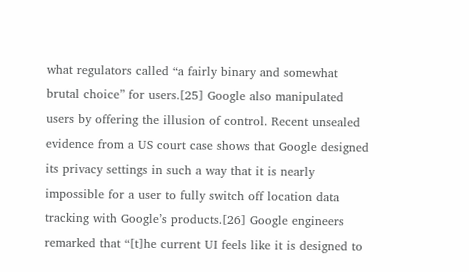what regulators called “a fairly binary and somewhat brutal choice” for users.[25] Google also manipulated users by offering the illusion of control. Recent unsealed evidence from a US court case shows that Google designed its privacy settings in such a way that it is nearly impossible for a user to fully switch off location data tracking with Google’s products.[26] Google engineers remarked that “[t]he current UI feels like it is designed to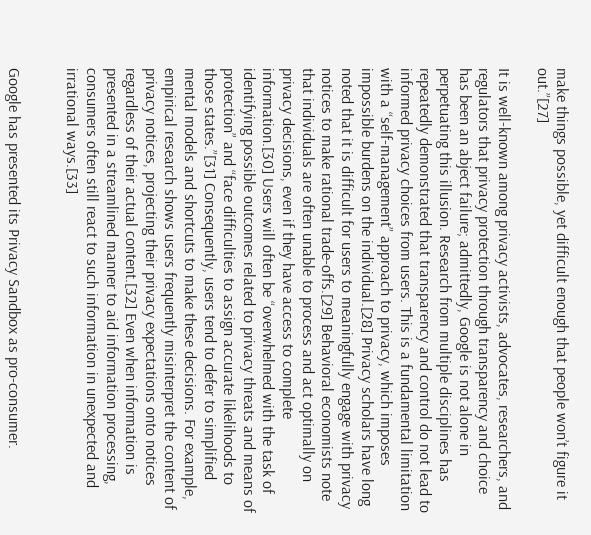make things possible, yet difficult enough that people won’t figure it out.”[27]

It is well-known among privacy activists, advocates, researchers, and regulators that privacy protection through transparency and choice has been an abject failure; admittedly, Google is not alone in perpetuating this illusion. Research from multiple disciplines has repeatedly demonstrated that transparency and control do not lead to informed privacy choices from users. This is a fundamental limitation with a “self-management” approach to privacy, which imposes impossible burdens on the individual.[28] Privacy scholars have long noted that it is difficult for users to meaningfully engage with privacy notices to make rational trade-offs.[29] Behavioral economists note that individuals are often unable to process and act optimally on privacy decisions, even if they have access to complete information.[30] Users will often be “overwhelmed with the task of identifying possible outcomes related to privacy threats and means of protection” and “face difficulties to assign accurate likelihoods to those states.”[31] Consequently, users tend to defer to simplified mental models and shortcuts to make these decisions. For example, empirical research shows users frequently misinterpret the content of privacy notices, projecting their privacy expectations onto notices regardless of their actual content.[32] Even when information is presented in a streamlined manner to aid information processing, consumers often still react to such information in unexpected and irrational ways.[33]


Google has presented its Privacy Sandbox as pro-consumer.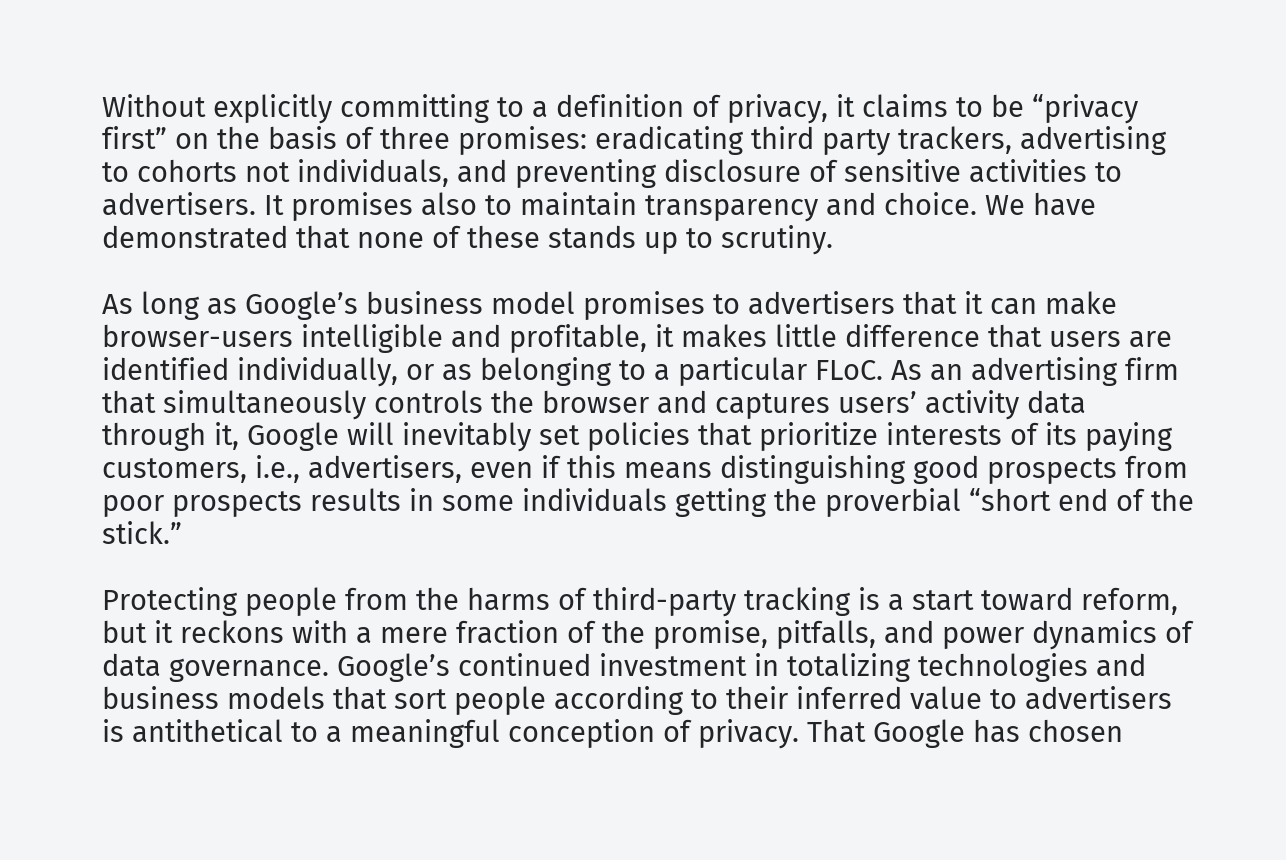Without explicitly committing to a definition of privacy, it claims to be “privacy first” on the basis of three promises: eradicating third party trackers, advertising to cohorts not individuals, and preventing disclosure of sensitive activities to advertisers. It promises also to maintain transparency and choice. We have demonstrated that none of these stands up to scrutiny.

As long as Google’s business model promises to advertisers that it can make browser-users intelligible and profitable, it makes little difference that users are identified individually, or as belonging to a particular FLoC. As an advertising firm that simultaneously controls the browser and captures users’ activity data through it, Google will inevitably set policies that prioritize interests of its paying customers, i.e., advertisers, even if this means distinguishing good prospects from poor prospects results in some individuals getting the proverbial “short end of the stick.”

Protecting people from the harms of third-party tracking is a start toward reform, but it reckons with a mere fraction of the promise, pitfalls, and power dynamics of data governance. Google’s continued investment in totalizing technologies and business models that sort people according to their inferred value to advertisers is antithetical to a meaningful conception of privacy. That Google has chosen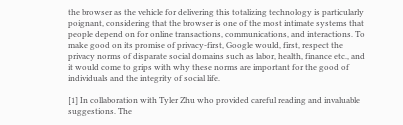the browser as the vehicle for delivering this totalizing technology is particularly poignant, considering that the browser is one of the most intimate systems that people depend on for online transactions, communications, and interactions. To make good on its promise of privacy-first, Google would, first, respect the privacy norms of disparate social domains such as labor, health, finance etc., and it would come to grips with why these norms are important for the good of individuals and the integrity of social life.

[1] In collaboration with Tyler Zhu who provided careful reading and invaluable suggestions. The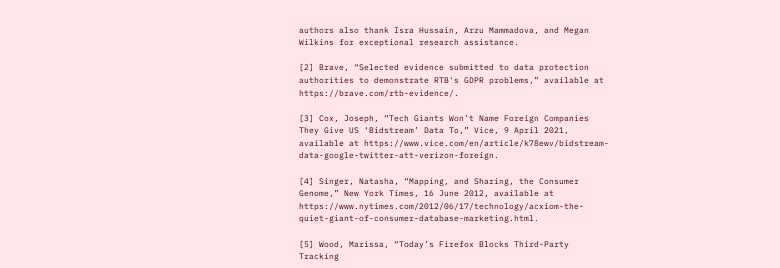authors also thank Isra Hussain, Arzu Mammadova, and Megan Wilkins for exceptional research assistance.

[2] Brave, “Selected evidence submitted to data protection authorities to demonstrate RTB's GDPR problems,” available at https://brave.com/rtb-evidence/.

[3] Cox, Joseph, “Tech Giants Won’t Name Foreign Companies They Give US ‘Bidstream’ Data To,” Vice, 9 April 2021, available at https://www.vice.com/en/article/k78ewv/bidstream-data-google-twitter-att-verizon-foreign.

[4] Singer, Natasha, “Mapping, and Sharing, the Consumer Genome,” New York Times, 16 June 2012, available at https://www.nytimes.com/2012/06/17/technology/acxiom-the-quiet-giant-of-consumer-database-marketing.html.

[5] Wood, Marissa, “Today’s Firefox Blocks Third-Party Tracking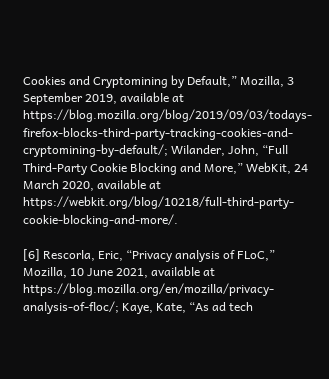Cookies and Cryptomining by Default,” Mozilla, 3 September 2019, available at https://blog.mozilla.org/blog/2019/09/03/todays-firefox-blocks-third-party-tracking-cookies-and-cryptomining-by-default/; Wilander, John, “Full Third-Party Cookie Blocking and More,” WebKit, 24 March 2020, available at https://webkit.org/blog/10218/full-third-party-cookie-blocking-and-more/.

[6] Rescorla, Eric, “Privacy analysis of FLoC,” Mozilla, 10 June 2021, available at https://blog.mozilla.org/en/mozilla/privacy-analysis-of-floc/; Kaye, Kate, “As ad tech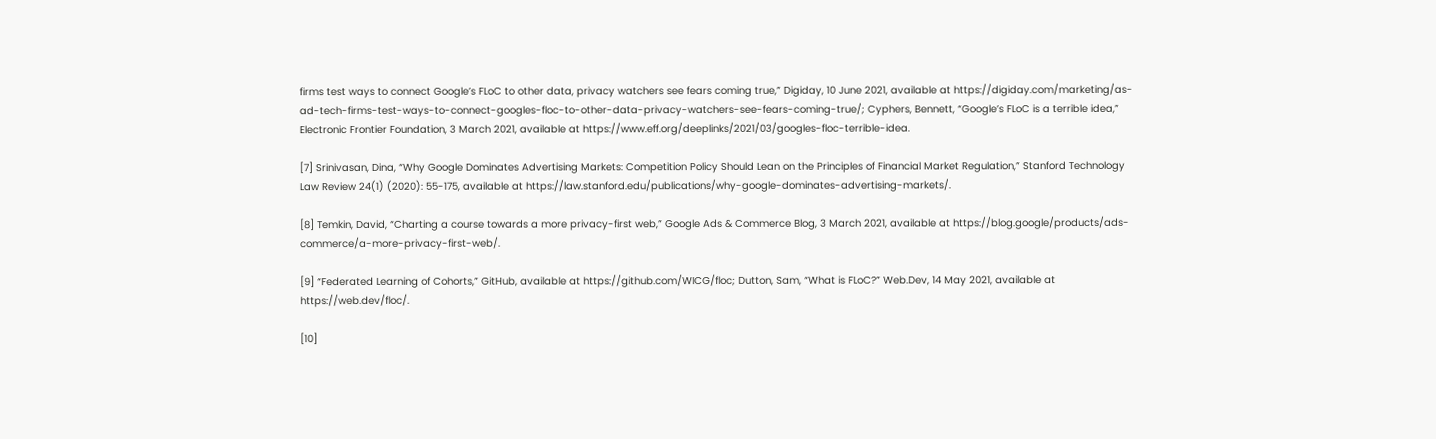firms test ways to connect Google’s FLoC to other data, privacy watchers see fears coming true,” Digiday, 10 June 2021, available at https://digiday.com/marketing/as-ad-tech-firms-test-ways-to-connect-googles-floc-to-other-data-privacy-watchers-see-fears-coming-true/; Cyphers, Bennett, “Google’s FLoC is a terrible idea,” Electronic Frontier Foundation, 3 March 2021, available at https://www.eff.org/deeplinks/2021/03/googles-floc-terrible-idea.

[7] Srinivasan, Dina, “Why Google Dominates Advertising Markets: Competition Policy Should Lean on the Principles of Financial Market Regulation,” Stanford Technology Law Review 24(1) (2020): 55-175, available at https://law.stanford.edu/publications/why-google-dominates-advertising-markets/.

[8] Temkin, David, “Charting a course towards a more privacy-first web,” Google Ads & Commerce Blog, 3 March 2021, available at https://blog.google/products/ads-commerce/a-more-privacy-first-web/.

[9] “Federated Learning of Cohorts,” GitHub, available at https://github.com/WICG/floc; Dutton, Sam, “What is FLoC?” Web.Dev, 14 May 2021, available at https://web.dev/floc/.

[10]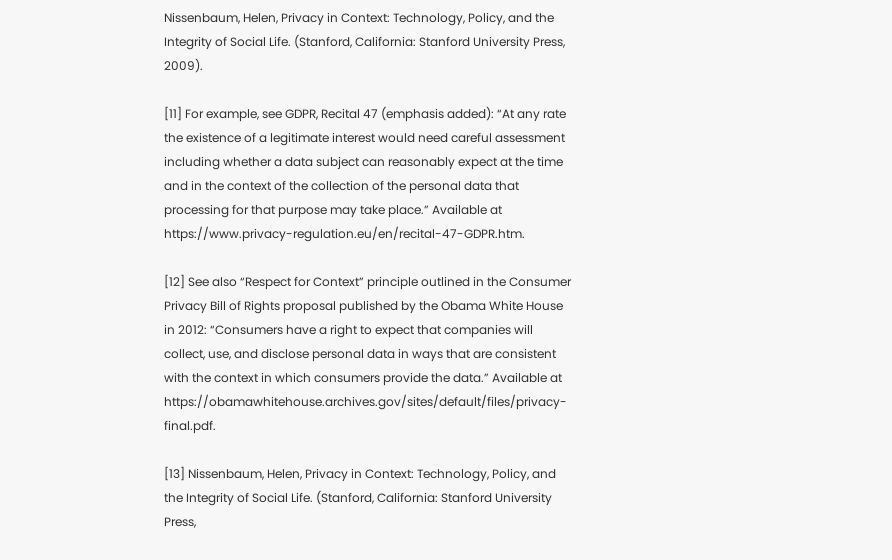Nissenbaum, Helen, Privacy in Context: Technology, Policy, and the Integrity of Social Life. (Stanford, California: Stanford University Press, 2009).

[11] For example, see GDPR, Recital 47 (emphasis added): “At any rate the existence of a legitimate interest would need careful assessment including whether a data subject can reasonably expect at the time and in the context of the collection of the personal data that processing for that purpose may take place.” Available at https://www.privacy-regulation.eu/en/recital-47-GDPR.htm.

[12] See also “Respect for Context” principle outlined in the Consumer Privacy Bill of Rights proposal published by the Obama White House in 2012: “Consumers have a right to expect that companies will collect, use, and disclose personal data in ways that are consistent with the context in which consumers provide the data.” Available at https://obamawhitehouse.archives.gov/sites/default/files/privacy-final.pdf.

[13] Nissenbaum, Helen, Privacy in Context: Technology, Policy, and the Integrity of Social Life. (Stanford, California: Stanford University Press,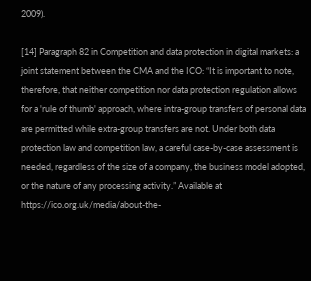2009).

[14] Paragraph 82 in Competition and data protection in digital markets: a joint statement between the CMA and the ICO: “It is important to note, therefore, that neither competition nor data protection regulation allows for a 'rule of thumb' approach, where intra-group transfers of personal data are permitted while extra-group transfers are not. Under both data protection law and competition law, a careful case-by-case assessment is needed, regardless of the size of a company, the business model adopted, or the nature of any processing activity.” Available at https://ico.org.uk/media/about-the-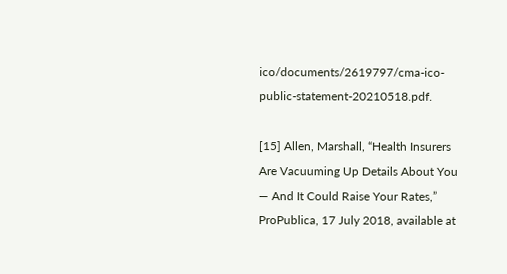ico/documents/2619797/cma-ico-public-statement-20210518.pdf.

[15] Allen, Marshall, “Health Insurers Are Vacuuming Up Details About You — And It Could Raise Your Rates,” ProPublica, 17 July 2018, available at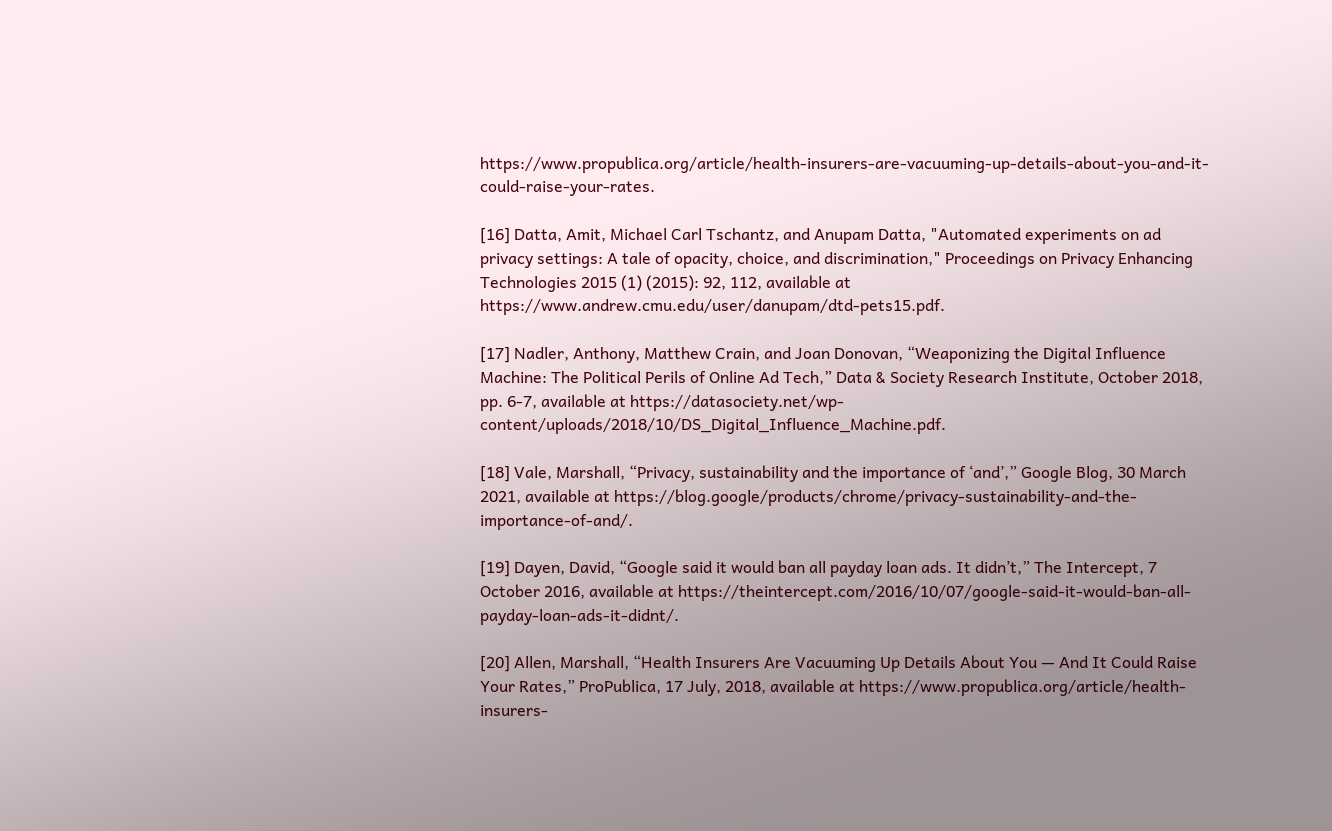https://www.propublica.org/article/health-insurers-are-vacuuming-up-details-about-you-and-it-could-raise-your-rates.

[16] Datta, Amit, Michael Carl Tschantz, and Anupam Datta, "Automated experiments on ad privacy settings: A tale of opacity, choice, and discrimination," Proceedings on Privacy Enhancing Technologies 2015 (1) (2015): 92, 112, available at https://www.andrew.cmu.edu/user/danupam/dtd-pets15.pdf.

[17] Nadler, Anthony, Matthew Crain, and Joan Donovan, “Weaponizing the Digital Influence Machine: The Political Perils of Online Ad Tech,” Data & Society Research Institute, October 2018, pp. 6-7, available at https://datasociety.net/wp-content/uploads/2018/10/DS_Digital_Influence_Machine.pdf.

[18] Vale, Marshall, “Privacy, sustainability and the importance of ‘and’,” Google Blog, 30 March 2021, available at https://blog.google/products/chrome/privacy-sustainability-and-the-importance-of-and/.

[19] Dayen, David, “Google said it would ban all payday loan ads. It didn’t,” The Intercept, 7 October 2016, available at https://theintercept.com/2016/10/07/google-said-it-would-ban-all-payday-loan-ads-it-didnt/.

[20] Allen, Marshall, “Health Insurers Are Vacuuming Up Details About You — And It Could Raise Your Rates,” ProPublica, 17 July, 2018, available at https://www.propublica.org/article/health-insurers-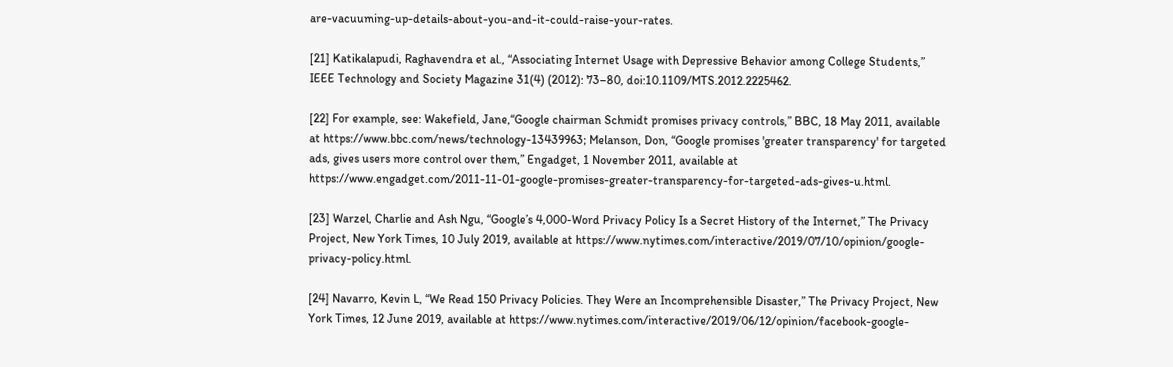are-vacuuming-up-details-about-you-and-it-could-raise-your-rates.

[21] Katikalapudi, Raghavendra et al., “Associating Internet Usage with Depressive Behavior among College Students,” IEEE Technology and Society Magazine 31(4) (2012): 73–80, doi:10.1109/MTS.2012.2225462.

[22] For example, see: Wakefield, Jane,“Google chairman Schmidt promises privacy controls,” BBC, 18 May 2011, available at https://www.bbc.com/news/technology-13439963; Melanson, Don, “Google promises 'greater transparency' for targeted ads, gives users more control over them,” Engadget, 1 November 2011, available at https://www.engadget.com/2011-11-01-google-promises-greater-transparency-for-targeted-ads-gives-u.html.

[23] Warzel, Charlie and Ash Ngu, “Google’s 4,000-Word Privacy Policy Is a Secret History of the Internet,” The Privacy Project, New York Times, 10 July 2019, available at https://www.nytimes.com/interactive/2019/07/10/opinion/google-privacy-policy.html.

[24] Navarro, Kevin L, “We Read 150 Privacy Policies. They Were an Incomprehensible Disaster,” The Privacy Project, New York Times, 12 June 2019, available at https://www.nytimes.com/interactive/2019/06/12/opinion/facebook-google-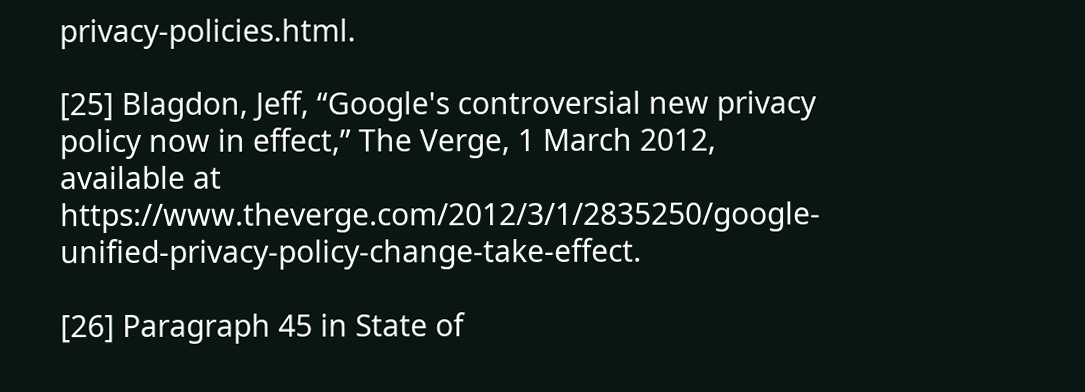privacy-policies.html.

[25] Blagdon, Jeff, “Google's controversial new privacy policy now in effect,” The Verge, 1 March 2012, available at https://www.theverge.com/2012/3/1/2835250/google-unified-privacy-policy-change-take-effect.

[26] Paragraph 45 in State of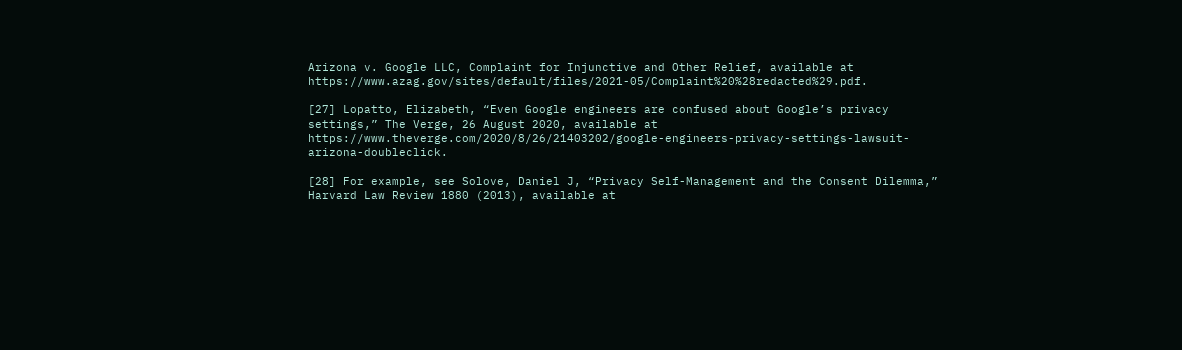Arizona v. Google LLC, Complaint for Injunctive and Other Relief, available at https://www.azag.gov/sites/default/files/2021-05/Complaint%20%28redacted%29.pdf.

[27] Lopatto, Elizabeth, “Even Google engineers are confused about Google’s privacy settings,” The Verge, 26 August 2020, available at https://www.theverge.com/2020/8/26/21403202/google-engineers-privacy-settings-lawsuit-arizona-doubleclick.

[28] For example, see Solove, Daniel J, “Privacy Self-Management and the Consent Dilemma,” Harvard Law Review 1880 (2013), available at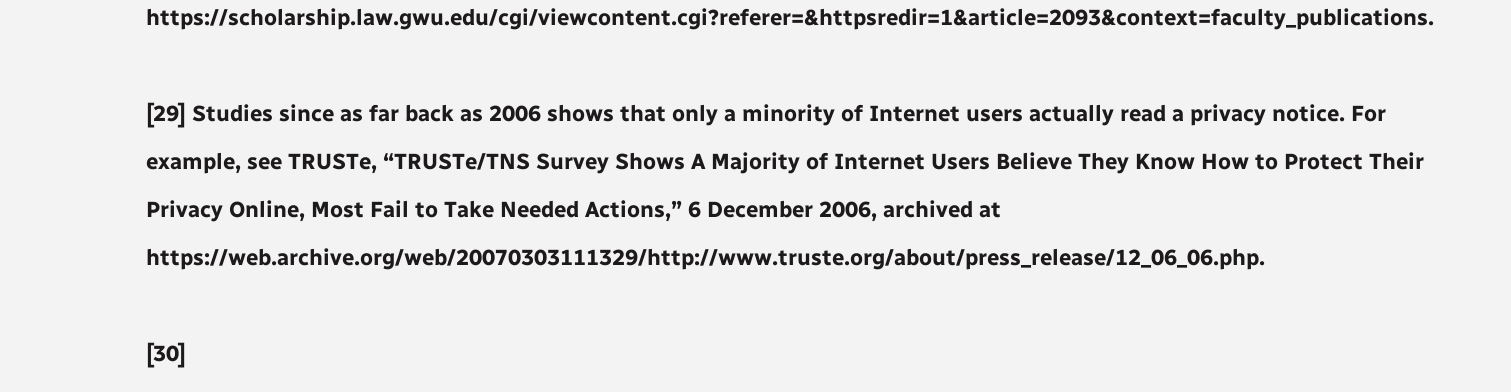https://scholarship.law.gwu.edu/cgi/viewcontent.cgi?referer=&httpsredir=1&article=2093&context=faculty_publications.

[29] Studies since as far back as 2006 shows that only a minority of Internet users actually read a privacy notice. For example, see TRUSTe, “TRUSTe/TNS Survey Shows A Majority of Internet Users Believe They Know How to Protect Their Privacy Online, Most Fail to Take Needed Actions,” 6 December 2006, archived at https://web.archive.org/web/20070303111329/http://www.truste.org/about/press_release/12_06_06.php.

[30]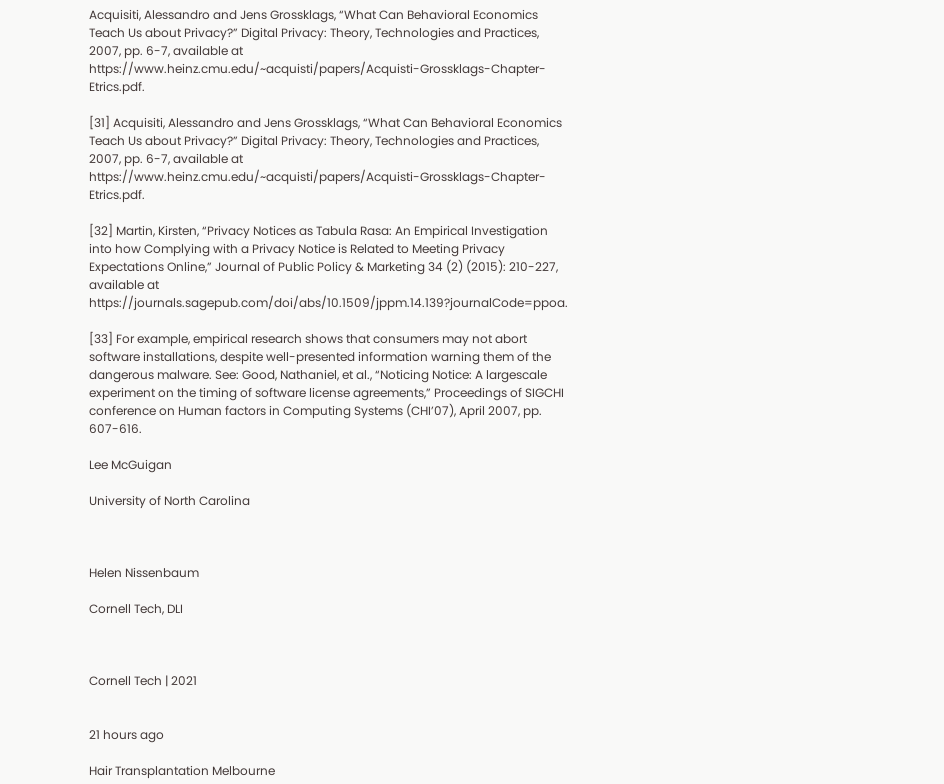Acquisiti, Alessandro and Jens Grossklags, “What Can Behavioral Economics Teach Us about Privacy?” Digital Privacy: Theory, Technologies and Practices, 2007, pp. 6-7, available at https://www.heinz.cmu.edu/~acquisti/papers/Acquisti-Grossklags-Chapter-Etrics.pdf.

[31] Acquisiti, Alessandro and Jens Grossklags, “What Can Behavioral Economics Teach Us about Privacy?” Digital Privacy: Theory, Technologies and Practices, 2007, pp. 6-7, available at https://www.heinz.cmu.edu/~acquisti/papers/Acquisti-Grossklags-Chapter-Etrics.pdf.

[32] Martin, Kirsten, “Privacy Notices as Tabula Rasa: An Empirical Investigation into how Complying with a Privacy Notice is Related to Meeting Privacy Expectations Online,” Journal of Public Policy & Marketing 34 (2) (2015): 210-227, available at https://journals.sagepub.com/doi/abs/10.1509/jppm.14.139?journalCode=ppoa.

[33] For example, empirical research shows that consumers may not abort software installations, despite well-presented information warning them of the dangerous malware. See: Good, Nathaniel, et al., “Noticing Notice: A largescale experiment on the timing of software license agreements,” Proceedings of SIGCHI conference on Human factors in Computing Systems (CHI’07), April 2007, pp. 607-616.

Lee McGuigan

University of North Carolina



Helen Nissenbaum

Cornell Tech, DLI



Cornell Tech | 2021


21 hours ago

Hair Transplantation Melbourne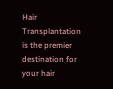Hair Transplantation is the premier destination for your hair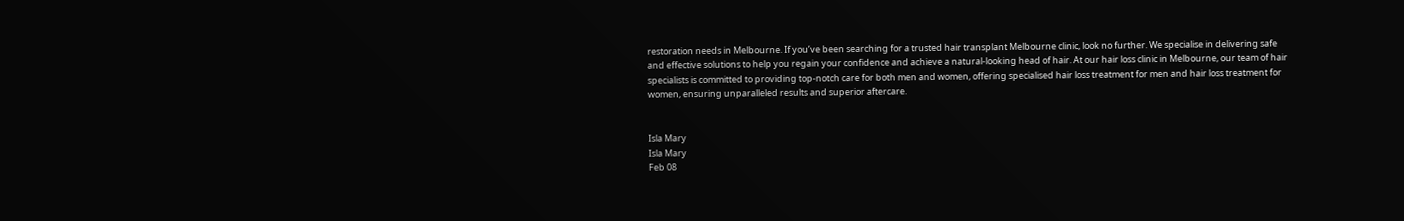restoration needs in Melbourne. If you’ve been searching for a trusted hair transplant Melbourne clinic, look no further. We specialise in delivering safe and effective solutions to help you regain your confidence and achieve a natural-looking head of hair. At our hair loss clinic in Melbourne, our team of hair specialists is committed to providing top-notch care for both men and women, offering specialised hair loss treatment for men and hair loss treatment for women, ensuring unparalleled results and superior aftercare.


Isla Mary
Isla Mary
Feb 08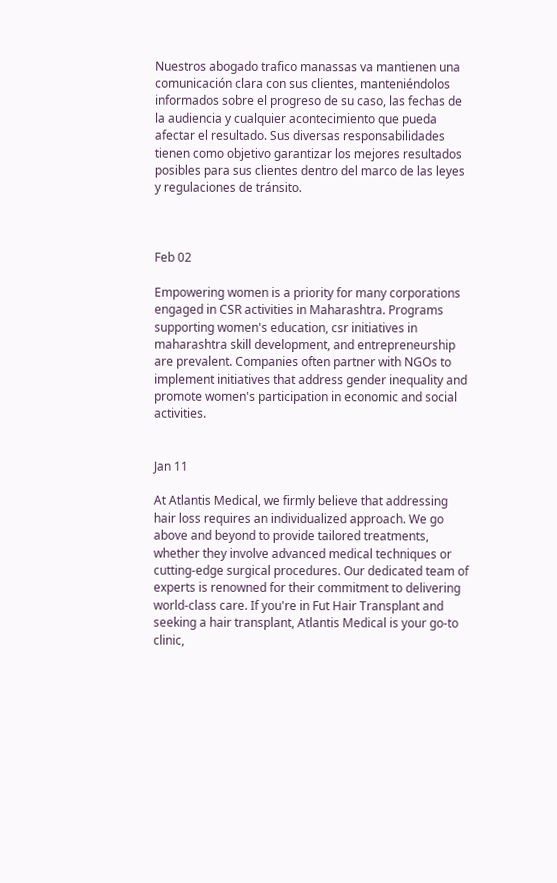Nuestros abogado trafico manassas va mantienen una comunicación clara con sus clientes, manteniéndolos informados sobre el progreso de su caso, las fechas de la audiencia y cualquier acontecimiento que pueda afectar el resultado. Sus diversas responsabilidades tienen como objetivo garantizar los mejores resultados posibles para sus clientes dentro del marco de las leyes y regulaciones de tránsito.



Feb 02

Empowering women is a priority for many corporations engaged in CSR activities in Maharashtra. Programs supporting women's education, csr initiatives in maharashtra skill development, and entrepreneurship are prevalent. Companies often partner with NGOs to implement initiatives that address gender inequality and promote women's participation in economic and social activities.


Jan 11

At Atlantis Medical, we firmly believe that addressing hair loss requires an individualized approach. We go above and beyond to provide tailored treatments, whether they involve advanced medical techniques or cutting-edge surgical procedures. Our dedicated team of experts is renowned for their commitment to delivering world-class care. If you're in Fut Hair Transplant and seeking a hair transplant, Atlantis Medical is your go-to clinic,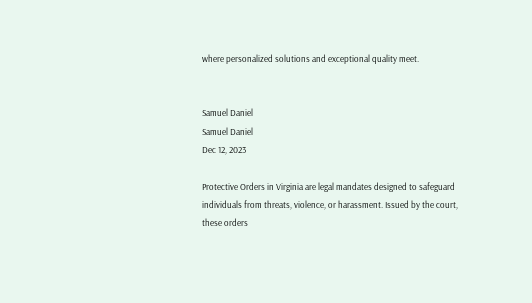where personalized solutions and exceptional quality meet.


Samuel Daniel
Samuel Daniel
Dec 12, 2023

Protective Orders in Virginia are legal mandates designed to safeguard individuals from threats, violence, or harassment. Issued by the court, these orders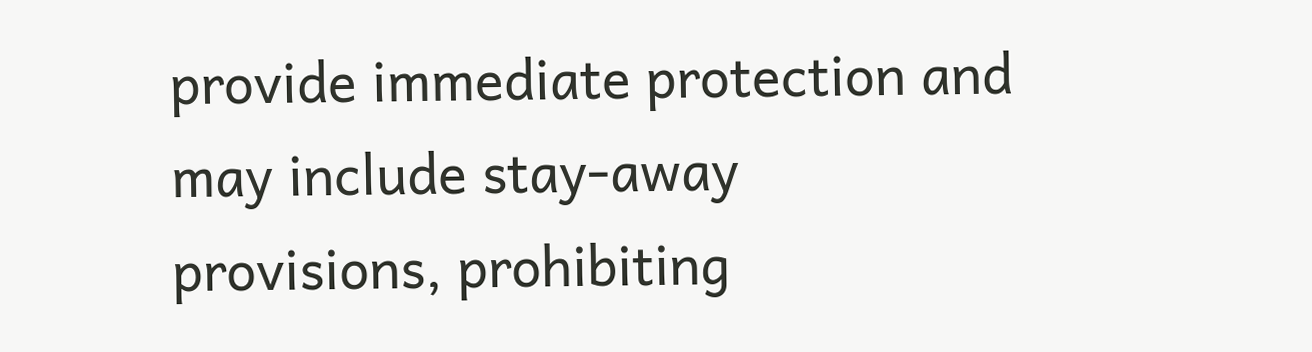provide immediate protection and may include stay-away provisions, prohibiting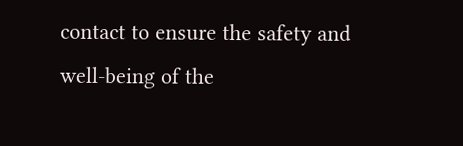contact to ensure the safety and well-being of the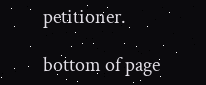petitioner.

bottom of page